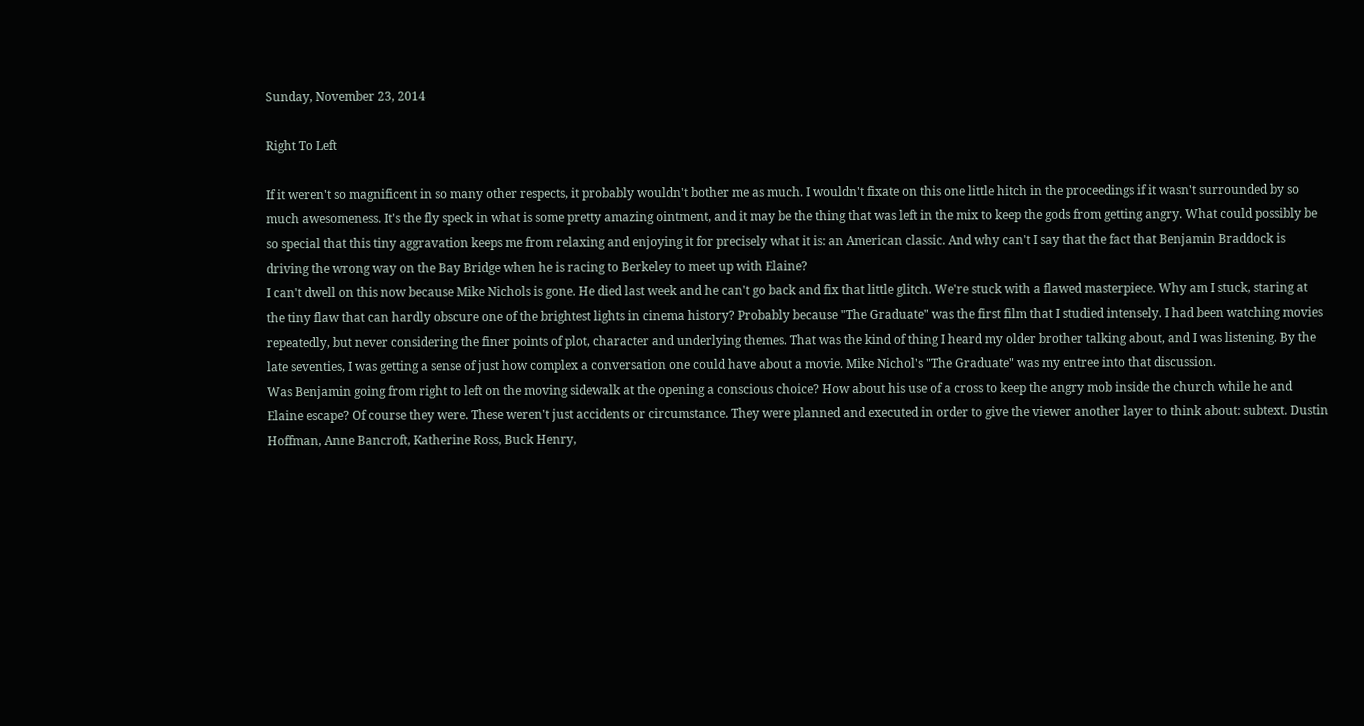Sunday, November 23, 2014

Right To Left

If it weren't so magnificent in so many other respects, it probably wouldn't bother me as much. I wouldn't fixate on this one little hitch in the proceedings if it wasn't surrounded by so much awesomeness. It's the fly speck in what is some pretty amazing ointment, and it may be the thing that was left in the mix to keep the gods from getting angry. What could possibly be so special that this tiny aggravation keeps me from relaxing and enjoying it for precisely what it is: an American classic. And why can't I say that the fact that Benjamin Braddock is driving the wrong way on the Bay Bridge when he is racing to Berkeley to meet up with Elaine?
I can't dwell on this now because Mike Nichols is gone. He died last week and he can't go back and fix that little glitch. We're stuck with a flawed masterpiece. Why am I stuck, staring at the tiny flaw that can hardly obscure one of the brightest lights in cinema history? Probably because "The Graduate" was the first film that I studied intensely. I had been watching movies repeatedly, but never considering the finer points of plot, character and underlying themes. That was the kind of thing I heard my older brother talking about, and I was listening. By the late seventies, I was getting a sense of just how complex a conversation one could have about a movie. Mike Nichol's "The Graduate" was my entree into that discussion.
Was Benjamin going from right to left on the moving sidewalk at the opening a conscious choice? How about his use of a cross to keep the angry mob inside the church while he and Elaine escape? Of course they were. These weren't just accidents or circumstance. They were planned and executed in order to give the viewer another layer to think about: subtext. Dustin Hoffman, Anne Bancroft, Katherine Ross, Buck Henry,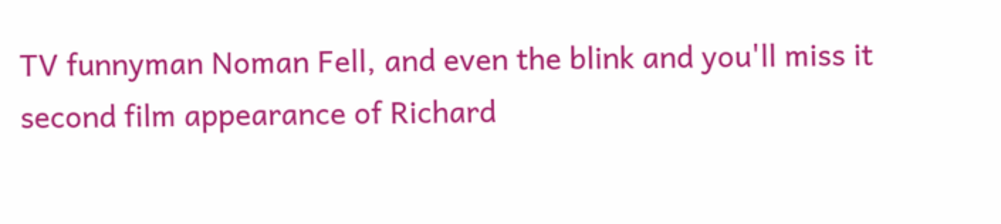TV funnyman Noman Fell, and even the blink and you'll miss it second film appearance of Richard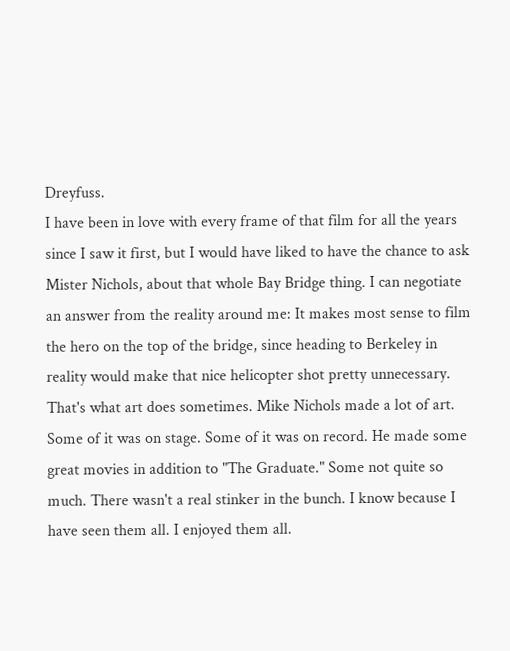Dreyfuss.
I have been in love with every frame of that film for all the years since I saw it first, but I would have liked to have the chance to ask Mister Nichols, about that whole Bay Bridge thing. I can negotiate an answer from the reality around me: It makes most sense to film the hero on the top of the bridge, since heading to Berkeley in reality would make that nice helicopter shot pretty unnecessary. That's what art does sometimes. Mike Nichols made a lot of art. Some of it was on stage. Some of it was on record. He made some great movies in addition to "The Graduate." Some not quite so much. There wasn't a real stinker in the bunch. I know because I have seen them all. I enjoyed them all.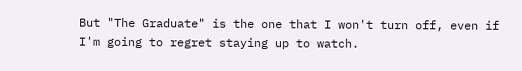But "The Graduate" is the one that I won't turn off, even if I'm going to regret staying up to watch.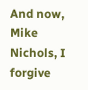And now, Mike Nichols, I forgive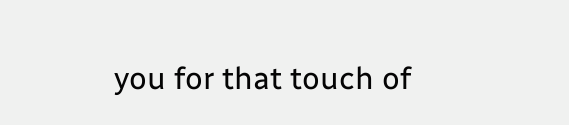you for that touch of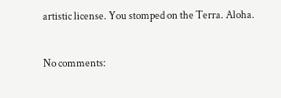artistic license. You stomped on the Terra. Aloha.

No comments: